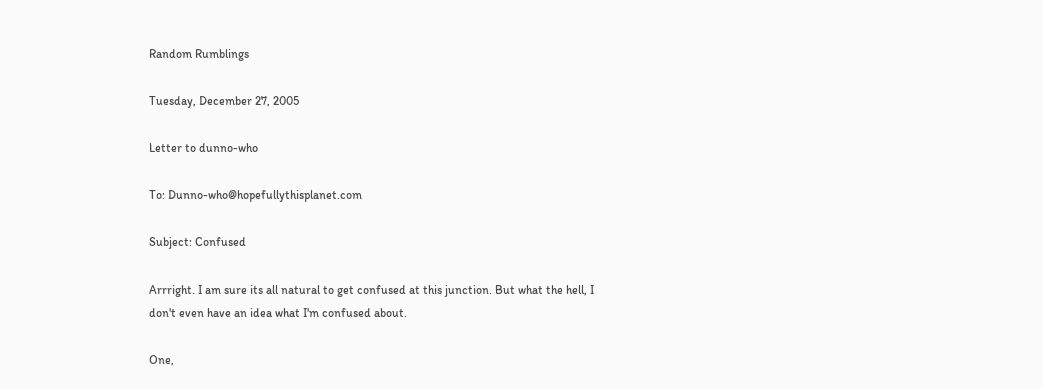Random Rumblings

Tuesday, December 27, 2005

Letter to dunno-who

To: Dunno-who@hopefullythisplanet.com

Subject: Confused

Arrright. I am sure its all natural to get confused at this junction. But what the hell, I don't even have an idea what I'm confused about.

One,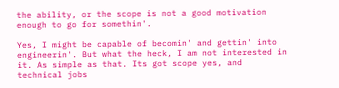the ability, or the scope is not a good motivation enough to go for somethin'.

Yes, I might be capable of becomin' and gettin' into engineerin'. But what the heck, I am not interested in it. As simple as that. Its got scope yes, and technical jobs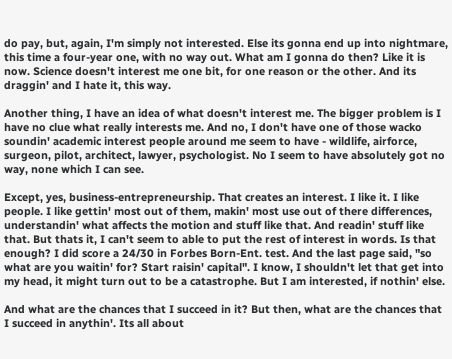do pay, but, again, I'm simply not interested. Else its gonna end up into nightmare, this time a four-year one, with no way out. What am I gonna do then? Like it is now. Science doesn't interest me one bit, for one reason or the other. And its draggin' and I hate it, this way.

Another thing, I have an idea of what doesn't interest me. The bigger problem is I have no clue what really interests me. And no, I don't have one of those wacko soundin' academic interest people around me seem to have - wildlife, airforce, surgeon, pilot, architect, lawyer, psychologist. No I seem to have absolutely got no way, none which I can see.

Except, yes, business-entrepreneurship. That creates an interest. I like it. I like people. I like gettin' most out of them, makin' most use out of there differences, understandin' what affects the motion and stuff like that. And readin' stuff like that. But thats it, I can't seem to able to put the rest of interest in words. Is that enough? I did score a 24/30 in Forbes Born-Ent. test. And the last page said, "so what are you waitin' for? Start raisin' capital". I know, I shouldn't let that get into my head, it might turn out to be a catastrophe. But I am interested, if nothin' else.

And what are the chances that I succeed in it? But then, what are the chances that I succeed in anythin'. Its all about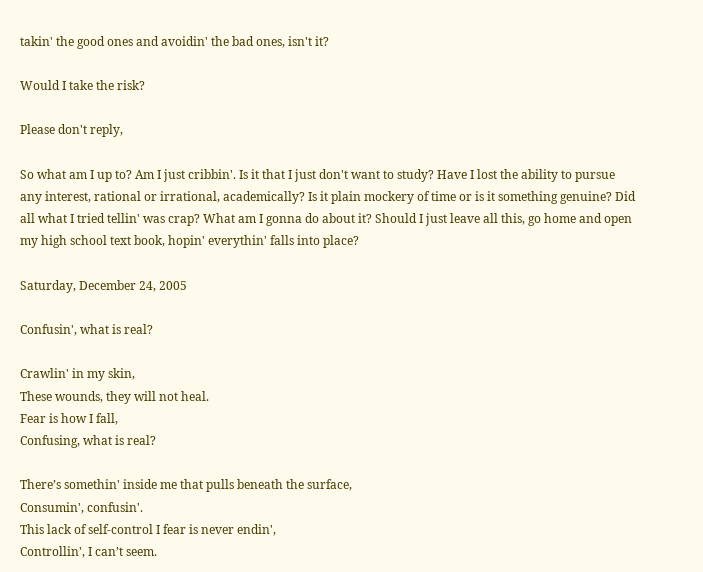takin' the good ones and avoidin' the bad ones, isn't it?

Would I take the risk?

Please don't reply,

So what am I up to? Am I just cribbin'. Is it that I just don't want to study? Have I lost the ability to pursue any interest, rational or irrational, academically? Is it plain mockery of time or is it something genuine? Did all what I tried tellin' was crap? What am I gonna do about it? Should I just leave all this, go home and open my high school text book, hopin' everythin' falls into place?

Saturday, December 24, 2005

Confusin', what is real?

Crawlin' in my skin,
These wounds, they will not heal.
Fear is how I fall,
Confusing, what is real?

There’s somethin' inside me that pulls beneath the surface,
Consumin', confusin'.
This lack of self-control I fear is never endin',
Controllin', I can’t seem.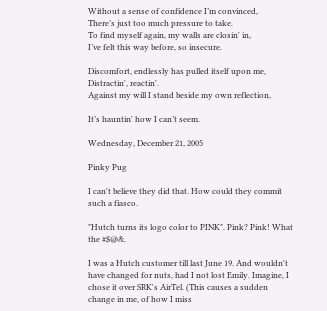Without a sense of confidence I’m convinced,
There’s just too much pressure to take.
To find myself again, my walls are closin' in,
I’ve felt this way before, so insecure.

Discomfort, endlessly has pulled itself upon me,
Distractin', reactin'.
Against my will I stand beside my own reflection,

It’s hauntin' how I can’t seem.

Wednesday, December 21, 2005

Pinky Pug

I can't believe they did that. How could they commit such a fiasco.

"Hutch turns its logo color to PINK". Pink? Pink! What the #$@&.

I was a Hutch customer till last June 19. And wouldn't have changed for nuts, had I not lost Emily. Imagine, I chose it over SRK's AirTel. (This causes a sudden change in me, of how I miss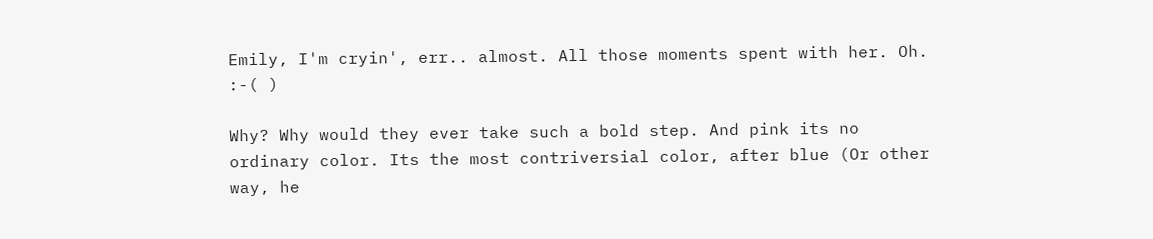Emily, I'm cryin', err.. almost. All those moments spent with her. Oh. :-( )

Why? Why would they ever take such a bold step. And pink its no ordinary color. Its the most contriversial color, after blue (Or other way, he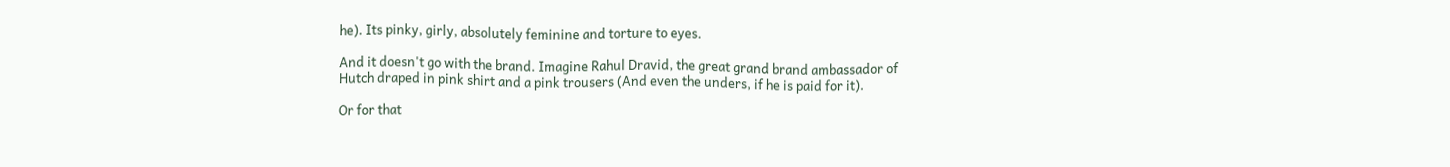he). Its pinky, girly, absolutely feminine and torture to eyes.

And it doesn't go with the brand. Imagine Rahul Dravid, the great grand brand ambassador of Hutch draped in pink shirt and a pink trousers (And even the unders, if he is paid for it).

Or for that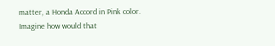matter, a Honda Accord in Pink color. Imagine how would that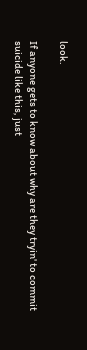look.

If anyone gets to know about why are they tryin' to commit suicide like this, just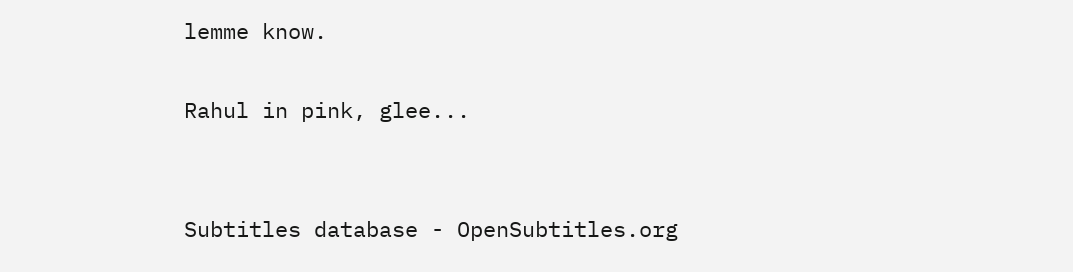lemme know.

Rahul in pink, glee...


Subtitles database - OpenSubtitles.org